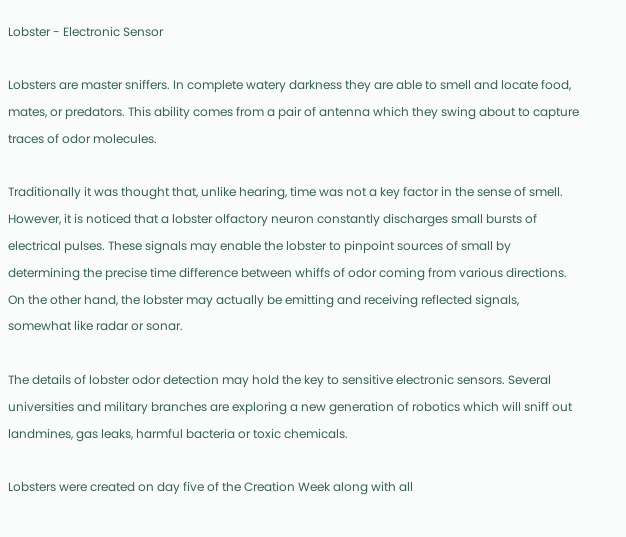Lobster - Electronic Sensor

Lobsters are master sniffers. In complete watery darkness they are able to smell and locate food, mates, or predators. This ability comes from a pair of antenna which they swing about to capture traces of odor molecules.

Traditionally it was thought that, unlike hearing, time was not a key factor in the sense of smell. However, it is noticed that a lobster olfactory neuron constantly discharges small bursts of electrical pulses. These signals may enable the lobster to pinpoint sources of small by determining the precise time difference between whiffs of odor coming from various directions. On the other hand, the lobster may actually be emitting and receiving reflected signals, somewhat like radar or sonar.

The details of lobster odor detection may hold the key to sensitive electronic sensors. Several universities and military branches are exploring a new generation of robotics which will sniff out landmines, gas leaks, harmful bacteria or toxic chemicals.

Lobsters were created on day five of the Creation Week along with all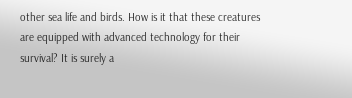other sea life and birds. How is it that these creatures are equipped with advanced technology for their survival? It is surely a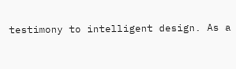testimony to intelligent design. As a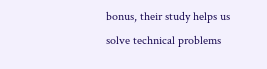bonus, their study helps us solve technical problems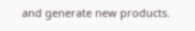and generate new products.